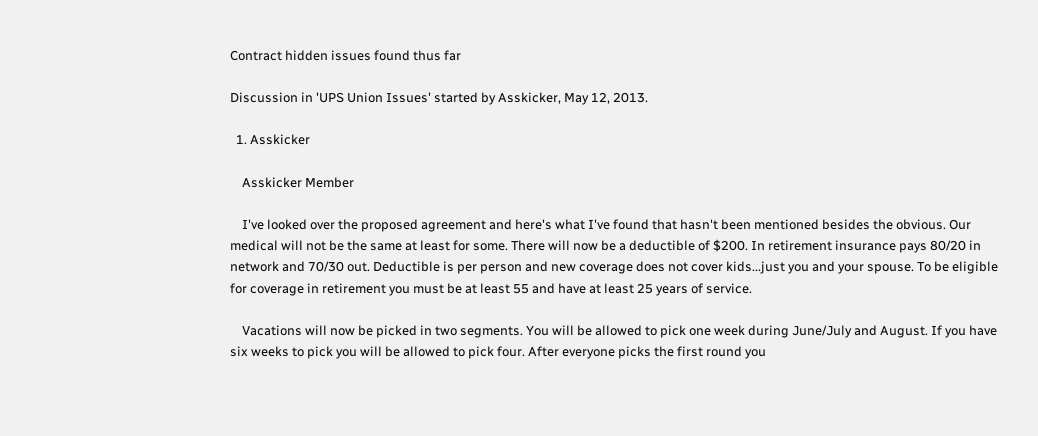Contract hidden issues found thus far

Discussion in 'UPS Union Issues' started by Asskicker, May 12, 2013.

  1. Asskicker

    Asskicker Member

    I've looked over the proposed agreement and here's what I've found that hasn't been mentioned besides the obvious. Our medical will not be the same at least for some. There will now be a deductible of $200. In retirement insurance pays 80/20 in network and 70/30 out. Deductible is per person and new coverage does not cover kids...just you and your spouse. To be eligible for coverage in retirement you must be at least 55 and have at least 25 years of service.

    Vacations will now be picked in two segments. You will be allowed to pick one week during June/July and August. If you have six weeks to pick you will be allowed to pick four. After everyone picks the first round you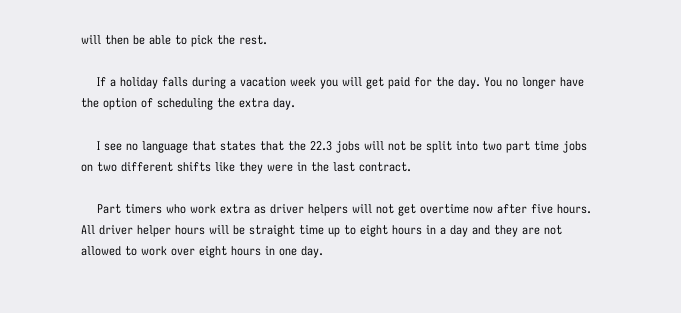will then be able to pick the rest.

    If a holiday falls during a vacation week you will get paid for the day. You no longer have the option of scheduling the extra day.

    I see no language that states that the 22.3 jobs will not be split into two part time jobs on two different shifts like they were in the last contract.

    Part timers who work extra as driver helpers will not get overtime now after five hours. All driver helper hours will be straight time up to eight hours in a day and they are not allowed to work over eight hours in one day.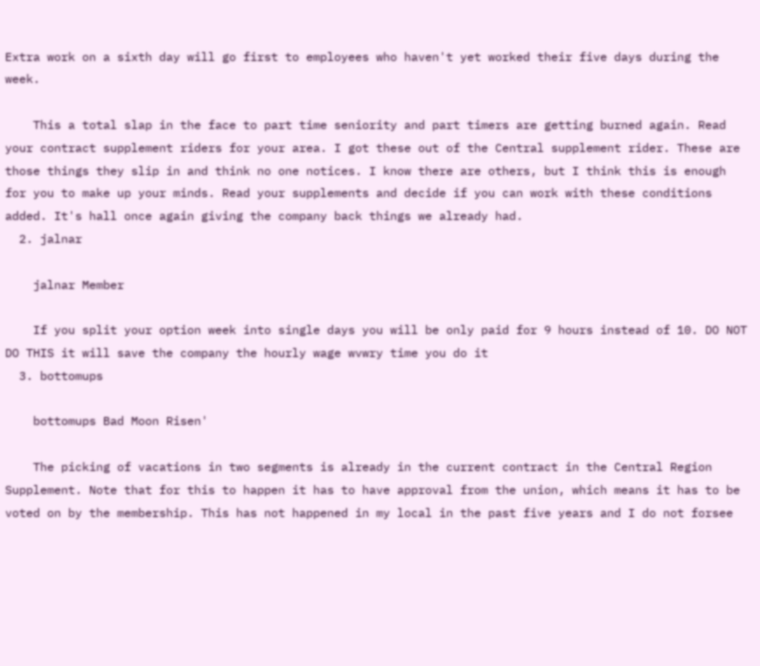Extra work on a sixth day will go first to employees who haven't yet worked their five days during the week.

    This a total slap in the face to part time seniority and part timers are getting burned again. Read your contract supplement riders for your area. I got these out of the Central supplement rider. These are those things they slip in and think no one notices. I know there are others, but I think this is enough for you to make up your minds. Read your supplements and decide if you can work with these conditions added. It's hall once again giving the company back things we already had.
  2. jalnar

    jalnar Member

    If you split your option week into single days you will be only paid for 9 hours instead of 10. DO NOT DO THIS it will save the company the hourly wage wvwry time you do it
  3. bottomups

    bottomups Bad Moon Risen'

    The picking of vacations in two segments is already in the current contract in the Central Region Supplement. Note that for this to happen it has to have approval from the union, which means it has to be voted on by the membership. This has not happened in my local in the past five years and I do not forsee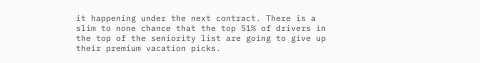it happening under the next contract. There is a slim to none chance that the top 51% of drivers in the top of the seniority list are going to give up their premium vacation picks.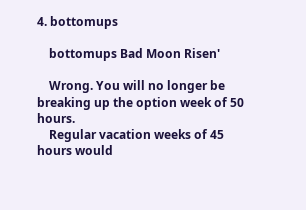4. bottomups

    bottomups Bad Moon Risen'

    Wrong. You will no longer be breaking up the option week of 50 hours.
    Regular vacation weeks of 45 hours would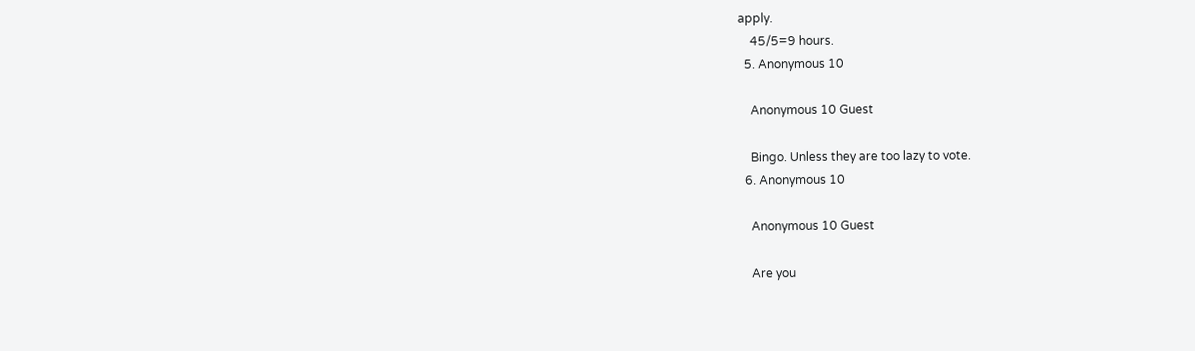apply.
    45/5=9 hours.
  5. Anonymous 10

    Anonymous 10 Guest

    Bingo. Unless they are too lazy to vote.
  6. Anonymous 10

    Anonymous 10 Guest

    Are you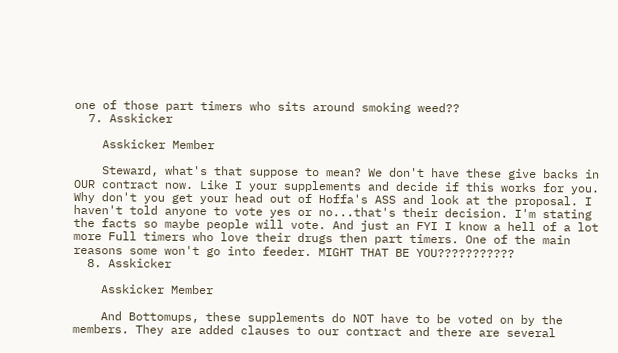one of those part timers who sits around smoking weed??
  7. Asskicker

    Asskicker Member

    Steward, what's that suppose to mean? We don't have these give backs in OUR contract now. Like I your supplements and decide if this works for you. Why don't you get your head out of Hoffa's ASS and look at the proposal. I haven't told anyone to vote yes or no...that's their decision. I'm stating the facts so maybe people will vote. And just an FYI I know a hell of a lot more Full timers who love their drugs then part timers. One of the main reasons some won't go into feeder. MIGHT THAT BE YOU???????????
  8. Asskicker

    Asskicker Member

    And Bottomups, these supplements do NOT have to be voted on by the members. They are added clauses to our contract and there are several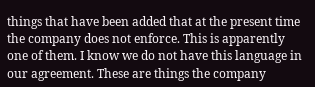things that have been added that at the present time the company does not enforce. This is apparently one of them. I know we do not have this language in our agreement. These are things the company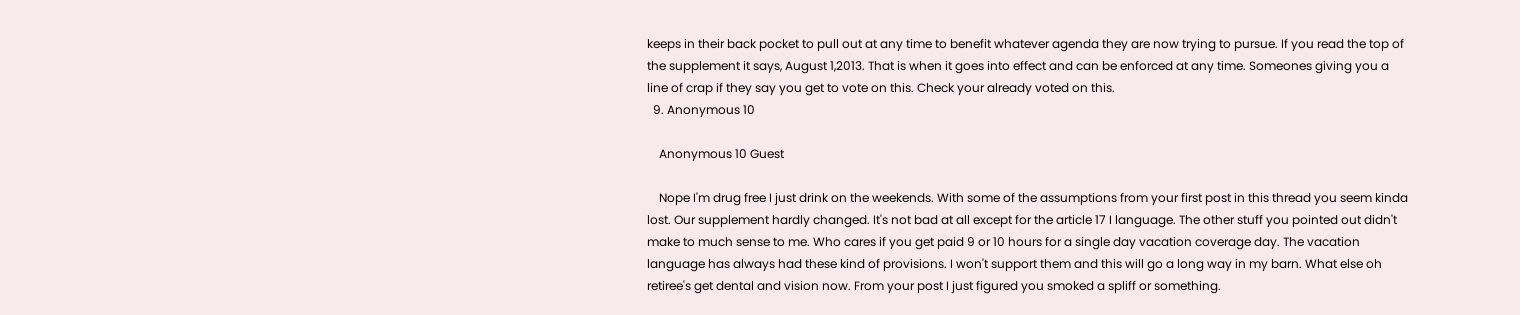keeps in their back pocket to pull out at any time to benefit whatever agenda they are now trying to pursue. If you read the top of the supplement it says, August 1,2013. That is when it goes into effect and can be enforced at any time. Someones giving you a line of crap if they say you get to vote on this. Check your already voted on this.
  9. Anonymous 10

    Anonymous 10 Guest

    Nope I'm drug free I just drink on the weekends. With some of the assumptions from your first post in this thread you seem kinda lost. Our supplement hardly changed. It's not bad at all except for the article 17 I language. The other stuff you pointed out didn't make to much sense to me. Who cares if you get paid 9 or 10 hours for a single day vacation coverage day. The vacation language has always had these kind of provisions. I won't support them and this will go a long way in my barn. What else oh retiree's get dental and vision now. From your post I just figured you smoked a spliff or something.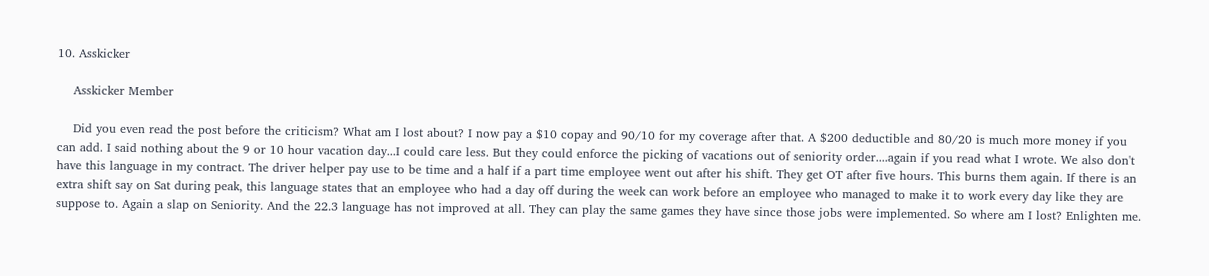10. Asskicker

    Asskicker Member

    Did you even read the post before the criticism? What am I lost about? I now pay a $10 copay and 90/10 for my coverage after that. A $200 deductible and 80/20 is much more money if you can add. I said nothing about the 9 or 10 hour vacation day...I could care less. But they could enforce the picking of vacations out of seniority order....again if you read what I wrote. We also don't have this language in my contract. The driver helper pay use to be time and a half if a part time employee went out after his shift. They get OT after five hours. This burns them again. If there is an extra shift say on Sat during peak, this language states that an employee who had a day off during the week can work before an employee who managed to make it to work every day like they are suppose to. Again a slap on Seniority. And the 22.3 language has not improved at all. They can play the same games they have since those jobs were implemented. So where am I lost? Enlighten me.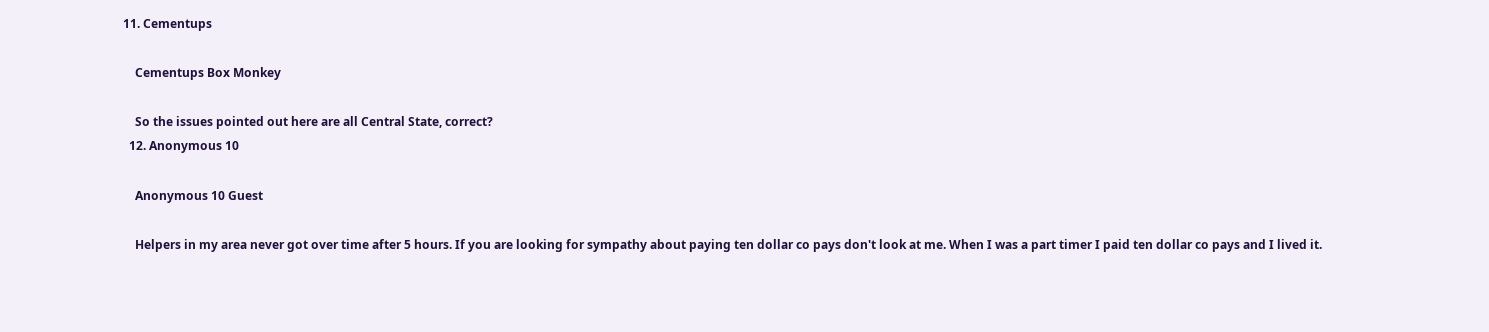11. Cementups

    Cementups Box Monkey

    So the issues pointed out here are all Central State, correct?
  12. Anonymous 10

    Anonymous 10 Guest

    Helpers in my area never got over time after 5 hours. If you are looking for sympathy about paying ten dollar co pays don't look at me. When I was a part timer I paid ten dollar co pays and I lived it.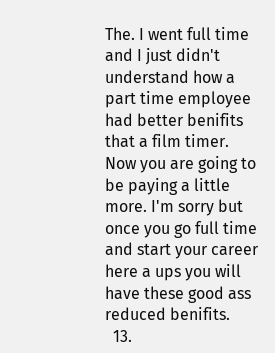The. I went full time and I just didn't understand how a part time employee had better benifits that a film timer. Now you are going to be paying a little more. I'm sorry but once you go full time and start your career here a ups you will have these good ass reduced benifits.
  13.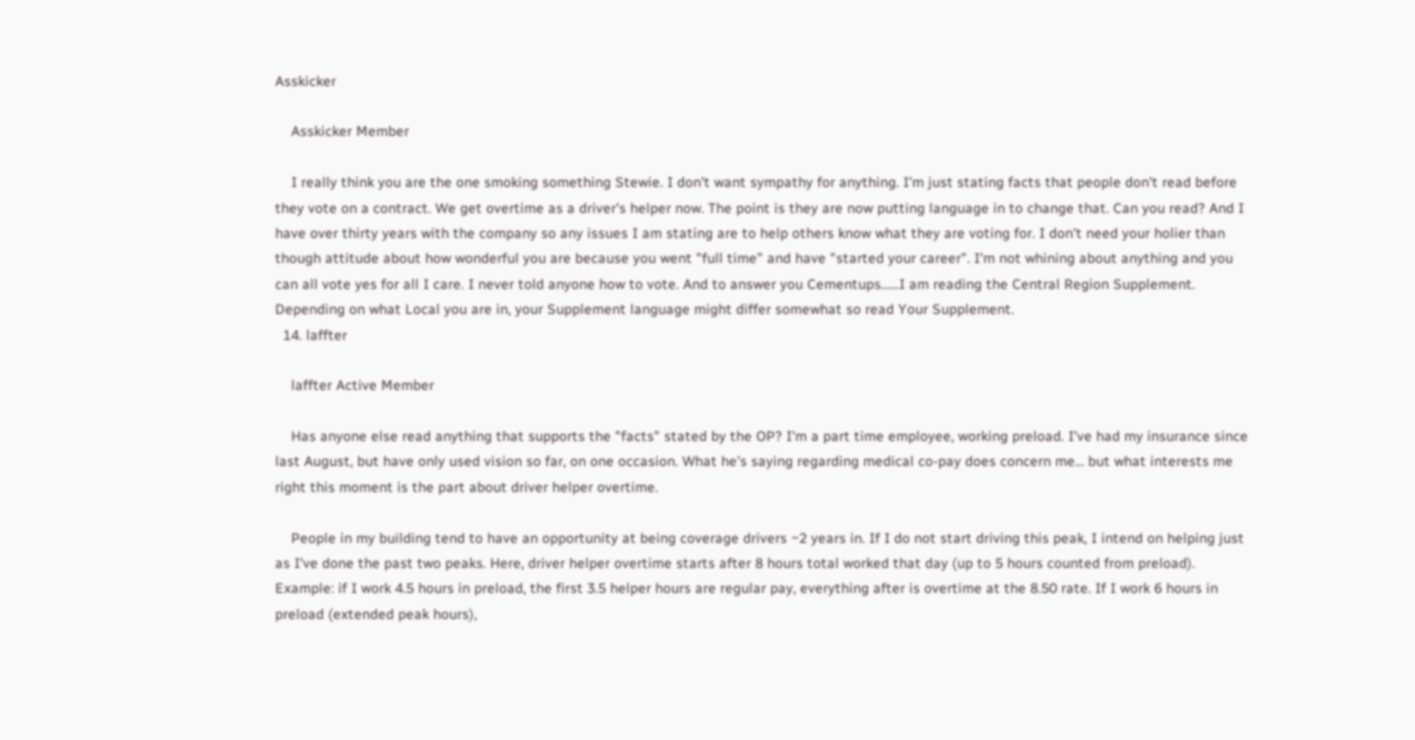Asskicker

    Asskicker Member

    I really think you are the one smoking something Stewie. I don't want sympathy for anything. I'm just stating facts that people don't read before they vote on a contract. We get overtime as a driver's helper now. The point is they are now putting language in to change that. Can you read? And I have over thirty years with the company so any issues I am stating are to help others know what they are voting for. I don't need your holier than though attitude about how wonderful you are because you went "full time" and have "started your career". I'm not whining about anything and you can all vote yes for all I care. I never told anyone how to vote. And to answer you Cementups......I am reading the Central Region Supplement. Depending on what Local you are in, your Supplement language might differ somewhat so read Your Supplement.
  14. laffter

    laffter Active Member

    Has anyone else read anything that supports the "facts" stated by the OP? I'm a part time employee, working preload. I've had my insurance since last August, but have only used vision so far, on one occasion. What he's saying regarding medical co-pay does concern me... but what interests me right this moment is the part about driver helper overtime.

    People in my building tend to have an opportunity at being coverage drivers ~2 years in. If I do not start driving this peak, I intend on helping just as I've done the past two peaks. Here, driver helper overtime starts after 8 hours total worked that day (up to 5 hours counted from preload). Example: if I work 4.5 hours in preload, the first 3.5 helper hours are regular pay, everything after is overtime at the 8.50 rate. If I work 6 hours in preload (extended peak hours),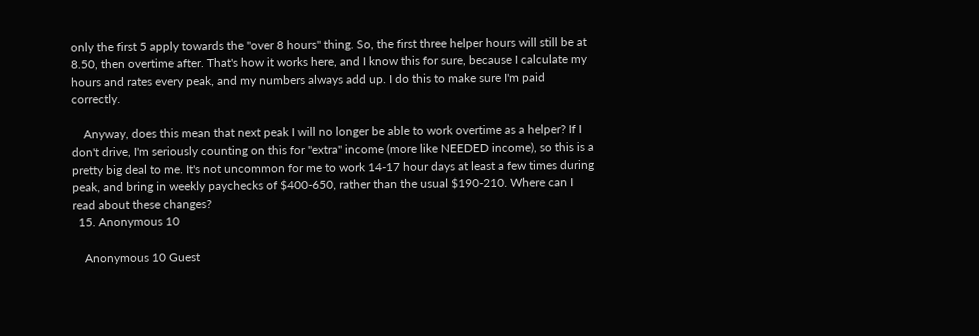only the first 5 apply towards the "over 8 hours" thing. So, the first three helper hours will still be at 8.50, then overtime after. That's how it works here, and I know this for sure, because I calculate my hours and rates every peak, and my numbers always add up. I do this to make sure I'm paid correctly.

    Anyway, does this mean that next peak I will no longer be able to work overtime as a helper? If I don't drive, I'm seriously counting on this for "extra" income (more like NEEDED income), so this is a pretty big deal to me. It's not uncommon for me to work 14-17 hour days at least a few times during peak, and bring in weekly paychecks of $400-650, rather than the usual $190-210. Where can I read about these changes?
  15. Anonymous 10

    Anonymous 10 Guest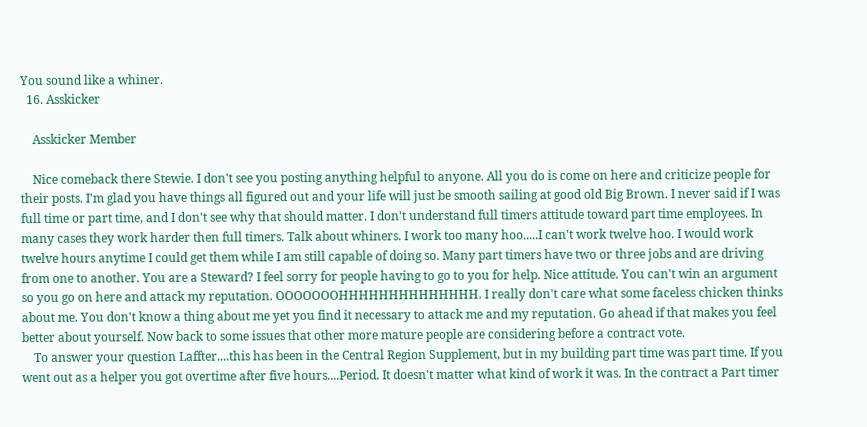You sound like a whiner.
  16. Asskicker

    Asskicker Member

    Nice comeback there Stewie. I don't see you posting anything helpful to anyone. All you do is come on here and criticize people for their posts. I'm glad you have things all figured out and your life will just be smooth sailing at good old Big Brown. I never said if I was full time or part time, and I don't see why that should matter. I don't understand full timers attitude toward part time employees. In many cases they work harder then full timers. Talk about whiners. I work too many hoo.....I can't work twelve hoo. I would work twelve hours anytime I could get them while I am still capable of doing so. Many part timers have two or three jobs and are driving from one to another. You are a Steward? I feel sorry for people having to go to you for help. Nice attitude. You can't win an argument so you go on here and attack my reputation. OOOOOOOHHHHHHHHHHHHHH. I really don't care what some faceless chicken thinks about me. You don't know a thing about me yet you find it necessary to attack me and my reputation. Go ahead if that makes you feel better about yourself. Now back to some issues that other more mature people are considering before a contract vote.
    To answer your question Laffter....this has been in the Central Region Supplement, but in my building part time was part time. If you went out as a helper you got overtime after five hours....Period. It doesn't matter what kind of work it was. In the contract a Part timer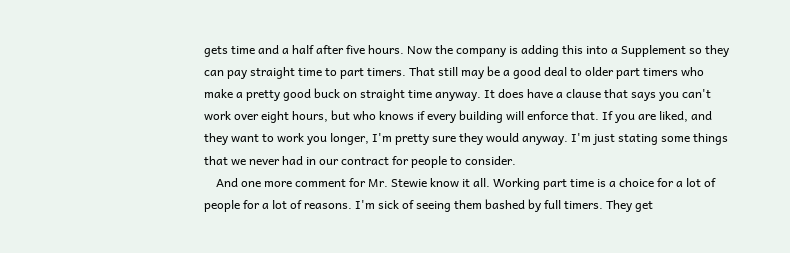gets time and a half after five hours. Now the company is adding this into a Supplement so they can pay straight time to part timers. That still may be a good deal to older part timers who make a pretty good buck on straight time anyway. It does have a clause that says you can't work over eight hours, but who knows if every building will enforce that. If you are liked, and they want to work you longer, I'm pretty sure they would anyway. I'm just stating some things that we never had in our contract for people to consider.
    And one more comment for Mr. Stewie know it all. Working part time is a choice for a lot of people for a lot of reasons. I'm sick of seeing them bashed by full timers. They get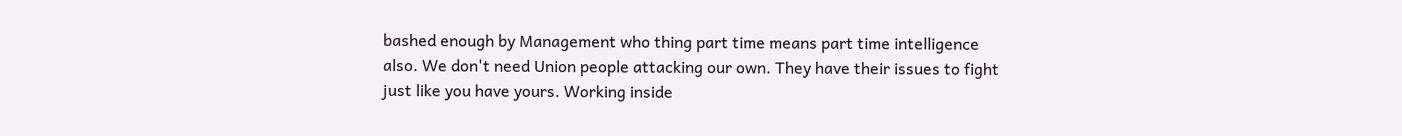bashed enough by Management who thing part time means part time intelligence also. We don't need Union people attacking our own. They have their issues to fight just like you have yours. Working inside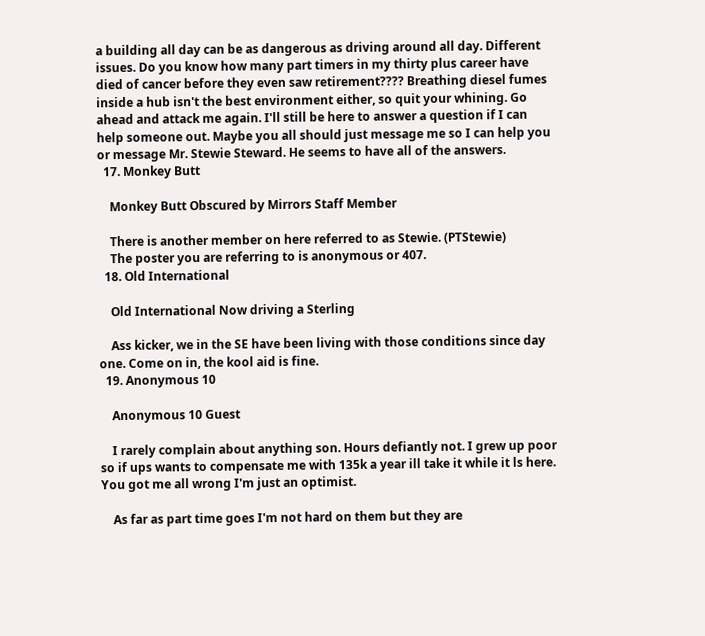a building all day can be as dangerous as driving around all day. Different issues. Do you know how many part timers in my thirty plus career have died of cancer before they even saw retirement???? Breathing diesel fumes inside a hub isn't the best environment either, so quit your whining. Go ahead and attack me again. I'll still be here to answer a question if I can help someone out. Maybe you all should just message me so I can help you or message Mr. Stewie Steward. He seems to have all of the answers.
  17. Monkey Butt

    Monkey Butt Obscured by Mirrors Staff Member

    There is another member on here referred to as Stewie. (PTStewie)
    The poster you are referring to is anonymous or 407.
  18. Old International

    Old International Now driving a Sterling

    Ass kicker, we in the SE have been living with those conditions since day one. Come on in, the kool aid is fine.
  19. Anonymous 10

    Anonymous 10 Guest

    I rarely complain about anything son. Hours defiantly not. I grew up poor so if ups wants to compensate me with 135k a year ill take it while it ls here. You got me all wrong I'm just an optimist.

    As far as part time goes I'm not hard on them but they are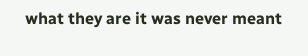what they are it was never meant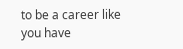to be a career like you have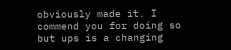obviously made it. I commend you for doing so but ups is a changing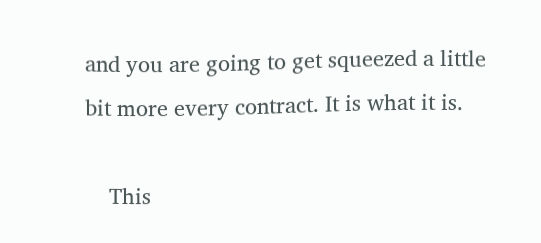and you are going to get squeezed a little bit more every contract. It is what it is.

    This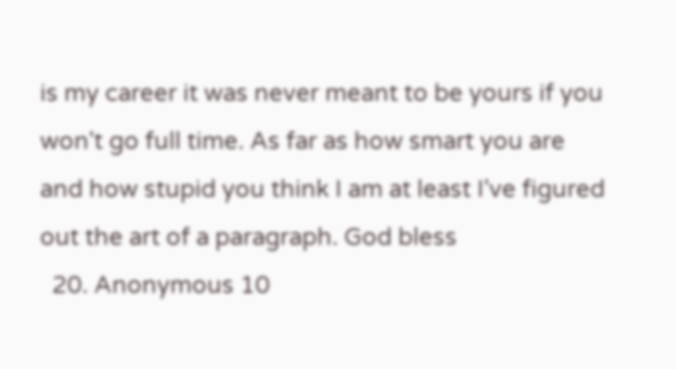is my career it was never meant to be yours if you won't go full time. As far as how smart you are and how stupid you think I am at least I've figured out the art of a paragraph. God bless
  20. Anonymous 10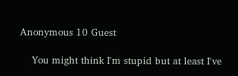Anonymous 10 Guest

    You might think I'm stupid but at least I've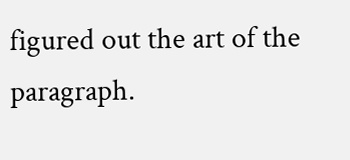figured out the art of the paragraph.